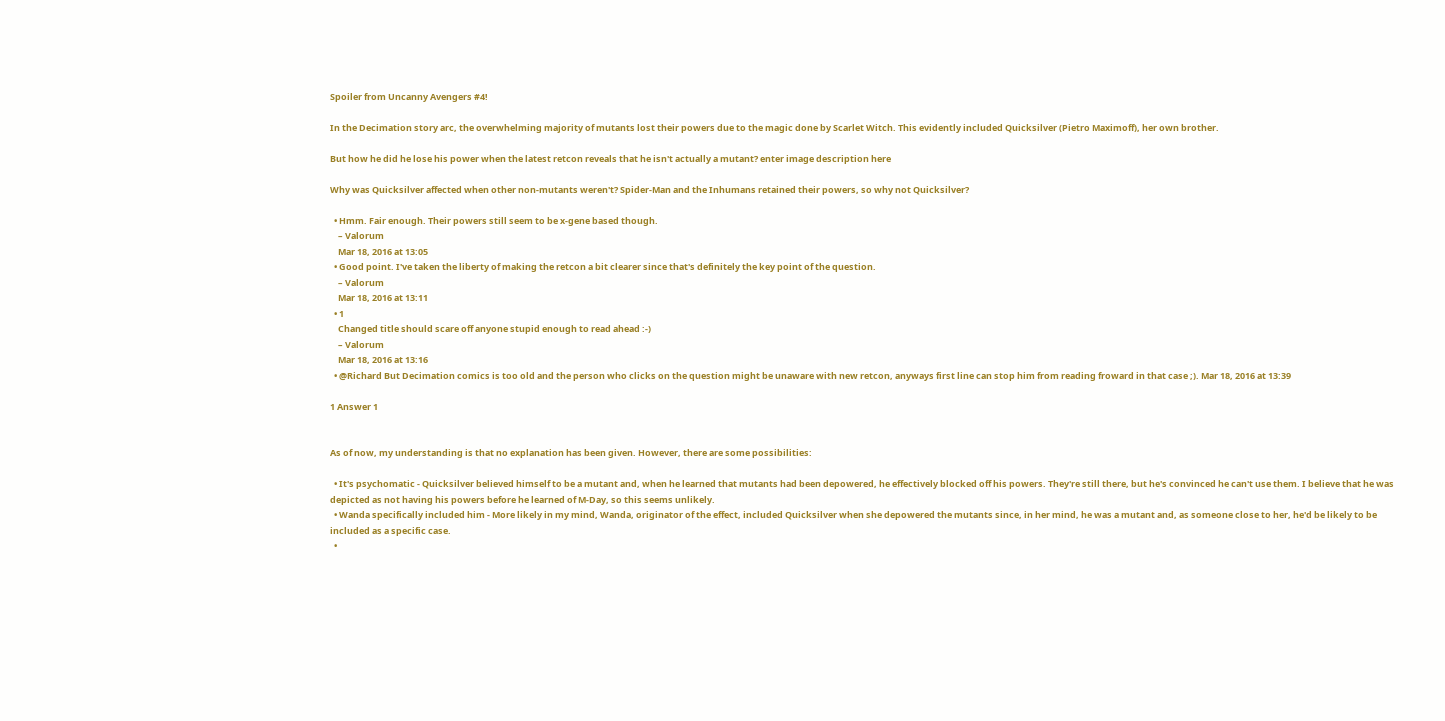Spoiler from Uncanny Avengers #4!

In the Decimation story arc, the overwhelming majority of mutants lost their powers due to the magic done by Scarlet Witch. This evidently included Quicksilver (Pietro Maximoff), her own brother.

But how he did he lose his power when the latest retcon reveals that he isn't actually a mutant? enter image description here

Why was Quicksilver affected when other non-mutants weren't? Spider-Man and the Inhumans retained their powers, so why not Quicksilver?

  • Hmm. Fair enough. Their powers still seem to be x-gene based though.
    – Valorum
    Mar 18, 2016 at 13:05
  • Good point. I've taken the liberty of making the retcon a bit clearer since that's definitely the key point of the question.
    – Valorum
    Mar 18, 2016 at 13:11
  • 1
    Changed title should scare off anyone stupid enough to read ahead :-)
    – Valorum
    Mar 18, 2016 at 13:16
  • @Richard But Decimation comics is too old and the person who clicks on the question might be unaware with new retcon, anyways first line can stop him from reading froward in that case ;). Mar 18, 2016 at 13:39

1 Answer 1


As of now, my understanding is that no explanation has been given. However, there are some possibilities:

  • It's psychomatic - Quicksilver believed himself to be a mutant and, when he learned that mutants had been depowered, he effectively blocked off his powers. They're still there, but he's convinced he can't use them. I believe that he was depicted as not having his powers before he learned of M-Day, so this seems unlikely.
  • Wanda specifically included him - More likely in my mind, Wanda, originator of the effect, included Quicksilver when she depowered the mutants since, in her mind, he was a mutant and, as someone close to her, he'd be likely to be included as a specific case.
  •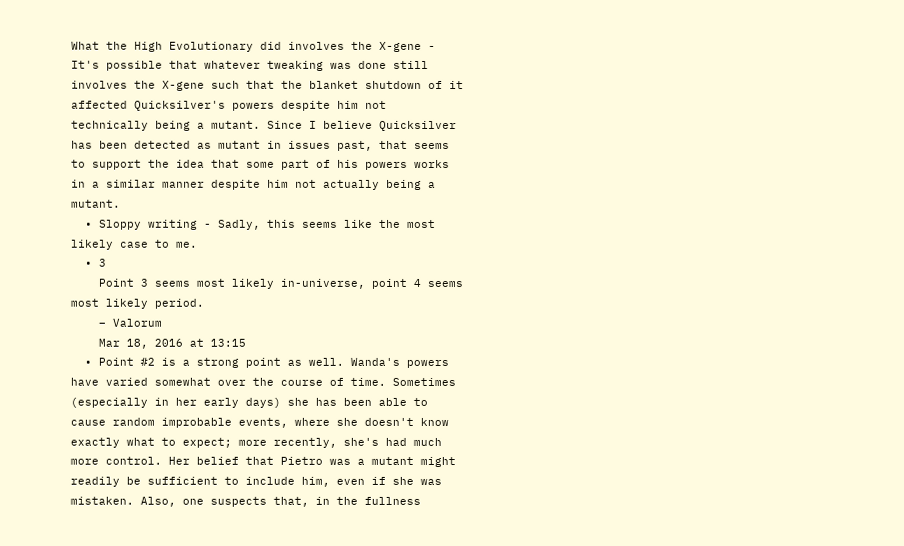What the High Evolutionary did involves the X-gene - It's possible that whatever tweaking was done still involves the X-gene such that the blanket shutdown of it affected Quicksilver's powers despite him not technically being a mutant. Since I believe Quicksilver has been detected as mutant in issues past, that seems to support the idea that some part of his powers works in a similar manner despite him not actually being a mutant.
  • Sloppy writing - Sadly, this seems like the most likely case to me.
  • 3
    Point 3 seems most likely in-universe, point 4 seems most likely period.
    – Valorum
    Mar 18, 2016 at 13:15
  • Point #2 is a strong point as well. Wanda's powers have varied somewhat over the course of time. Sometimes (especially in her early days) she has been able to cause random improbable events, where she doesn't know exactly what to expect; more recently, she's had much more control. Her belief that Pietro was a mutant might readily be sufficient to include him, even if she was mistaken. Also, one suspects that, in the fullness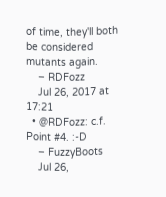of time, they'll both be considered mutants again.
    – RDFozz
    Jul 26, 2017 at 17:21
  • @RDFozz: c.f. Point #4. :-D
    – FuzzyBoots
    Jul 26,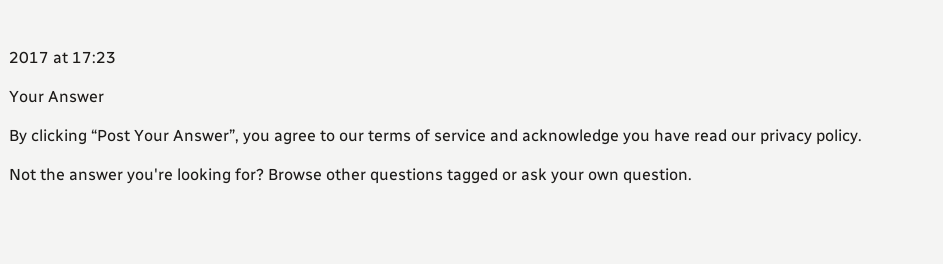2017 at 17:23

Your Answer

By clicking “Post Your Answer”, you agree to our terms of service and acknowledge you have read our privacy policy.

Not the answer you're looking for? Browse other questions tagged or ask your own question.